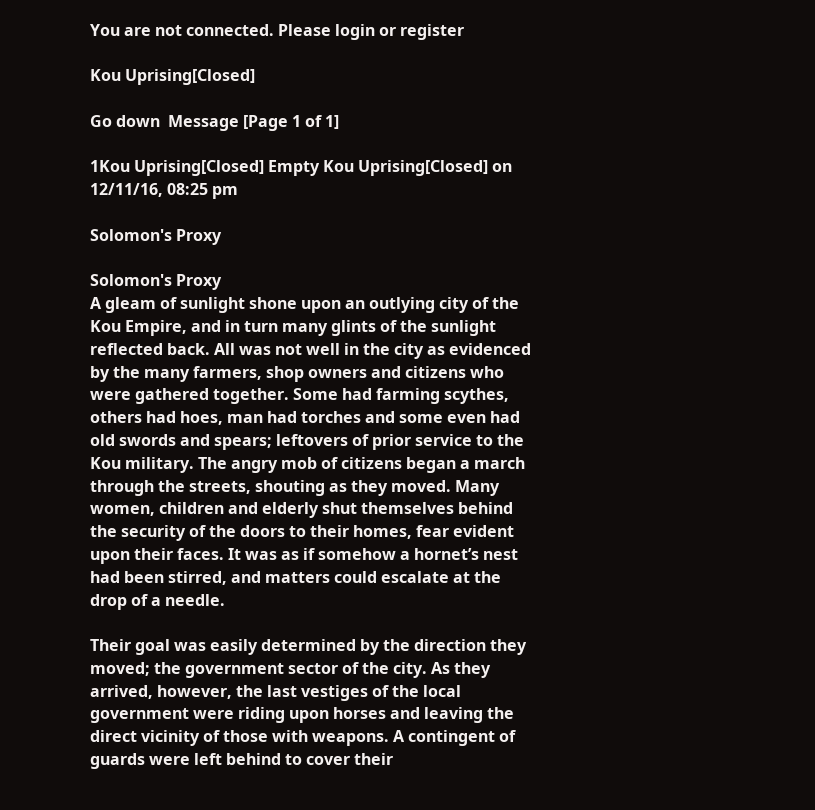You are not connected. Please login or register

Kou Uprising[Closed]

Go down  Message [Page 1 of 1]

1Kou Uprising[Closed] Empty Kou Uprising[Closed] on 12/11/16, 08:25 pm

Solomon's Proxy

Solomon's Proxy
A gleam of sunlight shone upon an outlying city of the Kou Empire, and in turn many glints of the sunlight reflected back. All was not well in the city as evidenced by the many farmers, shop owners and citizens who were gathered together. Some had farming scythes, others had hoes, man had torches and some even had old swords and spears; leftovers of prior service to the Kou military. The angry mob of citizens began a march through the streets, shouting as they moved. Many women, children and elderly shut themselves behind the security of the doors to their homes, fear evident upon their faces. It was as if somehow a hornet’s nest had been stirred, and matters could escalate at the drop of a needle.

Their goal was easily determined by the direction they moved; the government sector of the city. As they arrived, however, the last vestiges of the local government were riding upon horses and leaving the direct vicinity of those with weapons. A contingent of guards were left behind to cover their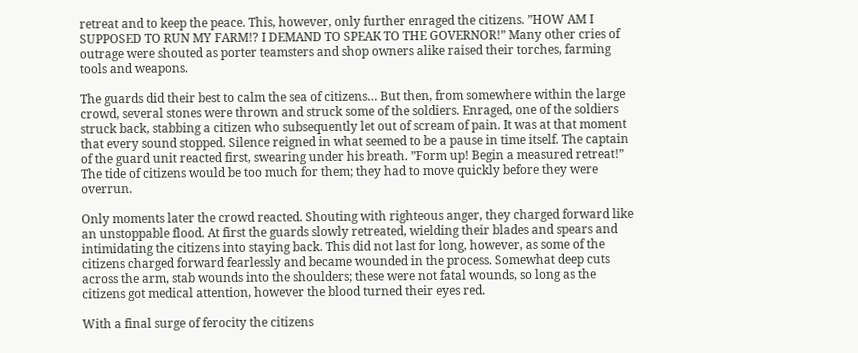retreat and to keep the peace. This, however, only further enraged the citizens. ”HOW AM I SUPPOSED TO RUN MY FARM!? I DEMAND TO SPEAK TO THE GOVERNOR!” Many other cries of outrage were shouted as porter teamsters and shop owners alike raised their torches, farming tools and weapons.

The guards did their best to calm the sea of citizens… But then, from somewhere within the large crowd, several stones were thrown and struck some of the soldiers. Enraged, one of the soldiers struck back, stabbing a citizen who subsequently let out of scream of pain. It was at that moment that every sound stopped. Silence reigned in what seemed to be a pause in time itself. The captain of the guard unit reacted first, swearing under his breath. ”Form up! Begin a measured retreat!” The tide of citizens would be too much for them; they had to move quickly before they were overrun.

Only moments later the crowd reacted. Shouting with righteous anger, they charged forward like an unstoppable flood. At first the guards slowly retreated, wielding their blades and spears and intimidating the citizens into staying back. This did not last for long, however, as some of the citizens charged forward fearlessly and became wounded in the process. Somewhat deep cuts across the arm, stab wounds into the shoulders; these were not fatal wounds, so long as the citizens got medical attention, however the blood turned their eyes red.

With a final surge of ferocity the citizens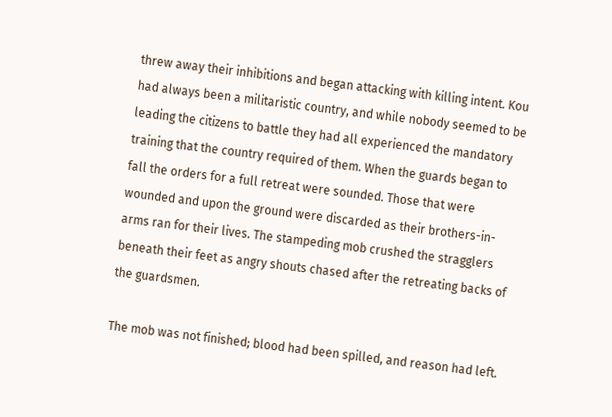threw away their inhibitions and began attacking with killing intent. Kou had always been a militaristic country, and while nobody seemed to be leading the citizens to battle they had all experienced the mandatory training that the country required of them. When the guards began to fall the orders for a full retreat were sounded. Those that were wounded and upon the ground were discarded as their brothers-in-arms ran for their lives. The stampeding mob crushed the stragglers beneath their feet as angry shouts chased after the retreating backs of the guardsmen.

The mob was not finished; blood had been spilled, and reason had left.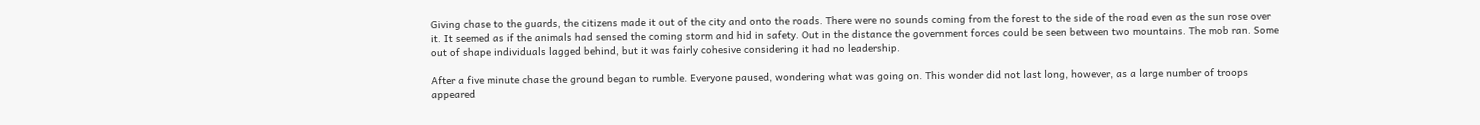Giving chase to the guards, the citizens made it out of the city and onto the roads. There were no sounds coming from the forest to the side of the road even as the sun rose over it. It seemed as if the animals had sensed the coming storm and hid in safety. Out in the distance the government forces could be seen between two mountains. The mob ran. Some out of shape individuals lagged behind, but it was fairly cohesive considering it had no leadership.

After a five minute chase the ground began to rumble. Everyone paused, wondering what was going on. This wonder did not last long, however, as a large number of troops appeared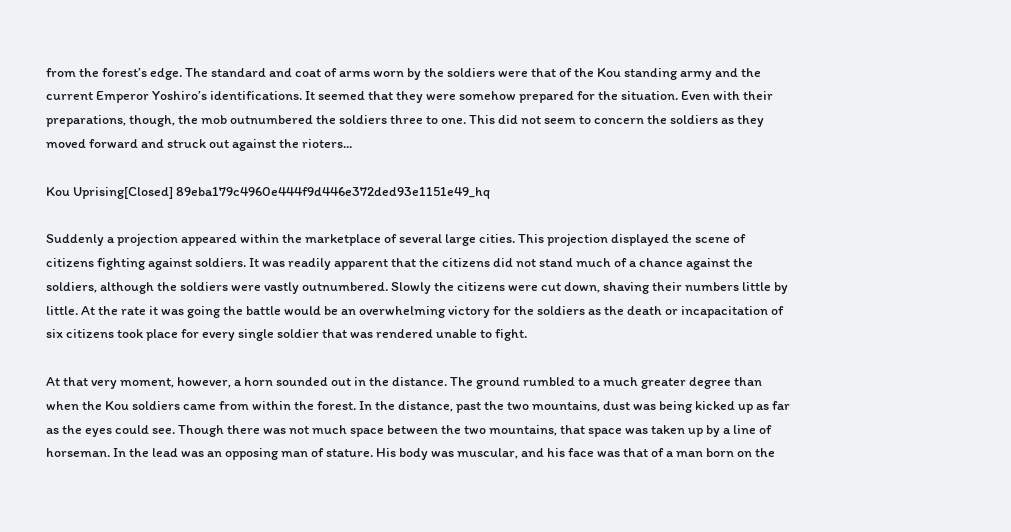from the forest’s edge. The standard and coat of arms worn by the soldiers were that of the Kou standing army and the current Emperor Yoshiro’s identifications. It seemed that they were somehow prepared for the situation. Even with their preparations, though, the mob outnumbered the soldiers three to one. This did not seem to concern the soldiers as they moved forward and struck out against the rioters...

Kou Uprising[Closed] 89eba179c4960e444f9d446e372ded93e1151e49_hq

Suddenly a projection appeared within the marketplace of several large cities. This projection displayed the scene of citizens fighting against soldiers. It was readily apparent that the citizens did not stand much of a chance against the soldiers, although the soldiers were vastly outnumbered. Slowly the citizens were cut down, shaving their numbers little by little. At the rate it was going the battle would be an overwhelming victory for the soldiers as the death or incapacitation of six citizens took place for every single soldier that was rendered unable to fight.

At that very moment, however, a horn sounded out in the distance. The ground rumbled to a much greater degree than when the Kou soldiers came from within the forest. In the distance, past the two mountains, dust was being kicked up as far as the eyes could see. Though there was not much space between the two mountains, that space was taken up by a line of horseman. In the lead was an opposing man of stature. His body was muscular, and his face was that of a man born on the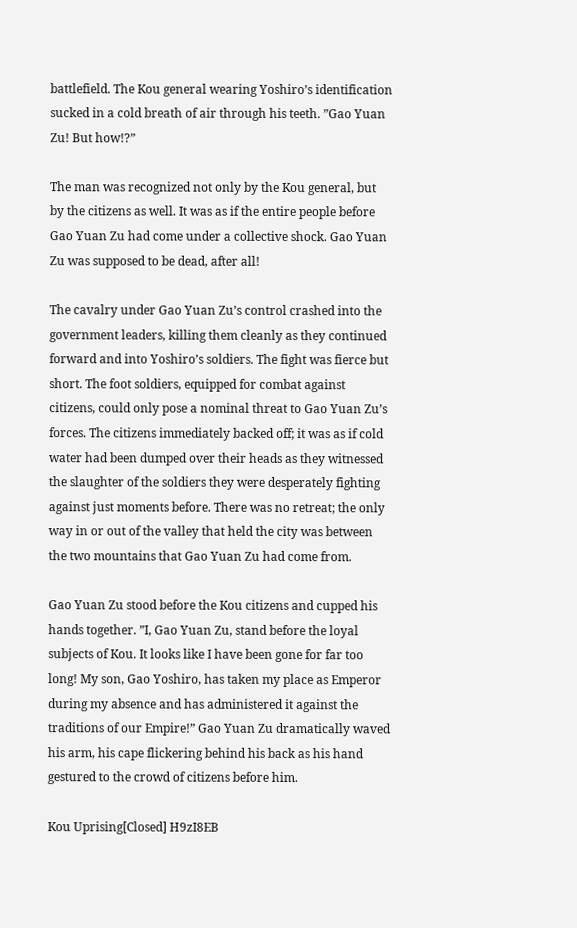battlefield. The Kou general wearing Yoshiro’s identification sucked in a cold breath of air through his teeth. ”Gao Yuan Zu! But how!?”

The man was recognized not only by the Kou general, but by the citizens as well. It was as if the entire people before Gao Yuan Zu had come under a collective shock. Gao Yuan Zu was supposed to be dead, after all!

The cavalry under Gao Yuan Zu’s control crashed into the government leaders, killing them cleanly as they continued forward and into Yoshiro’s soldiers. The fight was fierce but short. The foot soldiers, equipped for combat against citizens, could only pose a nominal threat to Gao Yuan Zu’s forces. The citizens immediately backed off; it was as if cold water had been dumped over their heads as they witnessed the slaughter of the soldiers they were desperately fighting against just moments before. There was no retreat; the only way in or out of the valley that held the city was between the two mountains that Gao Yuan Zu had come from.

Gao Yuan Zu stood before the Kou citizens and cupped his hands together. ”I, Gao Yuan Zu, stand before the loyal subjects of Kou. It looks like I have been gone for far too long! My son, Gao Yoshiro, has taken my place as Emperor during my absence and has administered it against the traditions of our Empire!” Gao Yuan Zu dramatically waved his arm, his cape flickering behind his back as his hand gestured to the crowd of citizens before him.

Kou Uprising[Closed] H9zI8EB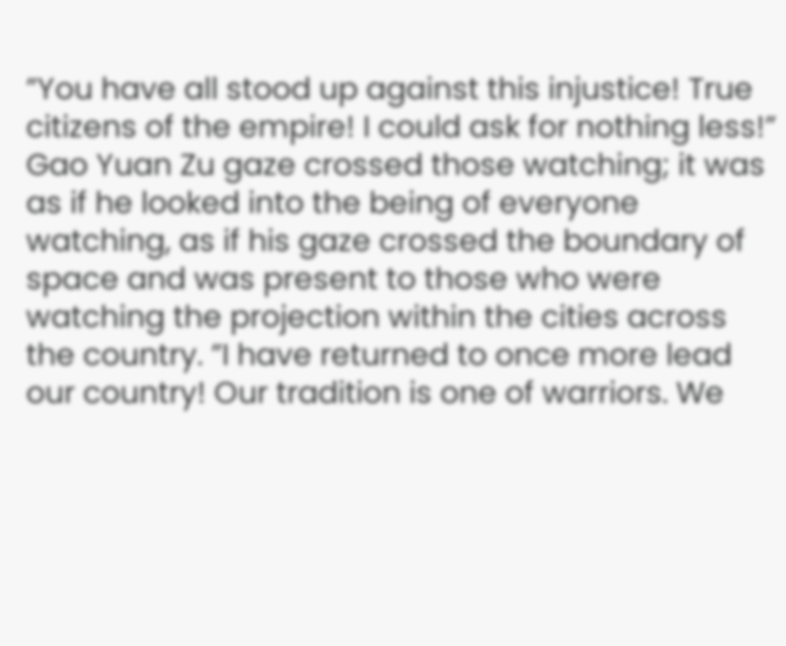”You have all stood up against this injustice! True citizens of the empire! I could ask for nothing less!” Gao Yuan Zu gaze crossed those watching; it was as if he looked into the being of everyone watching, as if his gaze crossed the boundary of space and was present to those who were watching the projection within the cities across the country. ”I have returned to once more lead our country! Our tradition is one of warriors. We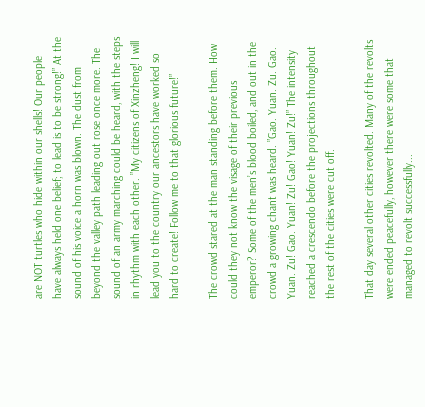are NOT turtles who hide within our shells! Our people have always held one belief; to lead is to be strong!” At the sound of his voice a horn was blown. The dust from beyond the valley path leading out rose once more. The sound of an army marching could be heard, with the steps in rhythm with each other. ”My citizens of Xinzheng! I will lead you to the country our ancestors have worked so hard to create! Follow me to that glorious future!”

The crowd stared at the man standing before them. How could they not know the visage of their previous emperor? Some of the men’s blood boiled, and out in the crowd a growing chant was heard. ”Gao. Yuan. Zu. Gao. Yuan. Zu! Gao. Yuan! Zu! Gao! Yuan! Zu!” The intensity reached a crescendo before the projections throughout the rest of the cities were cut off.

That day several other cities revolted. Many of the revolts were ended peacefully, however there were some that managed to revolt successfully...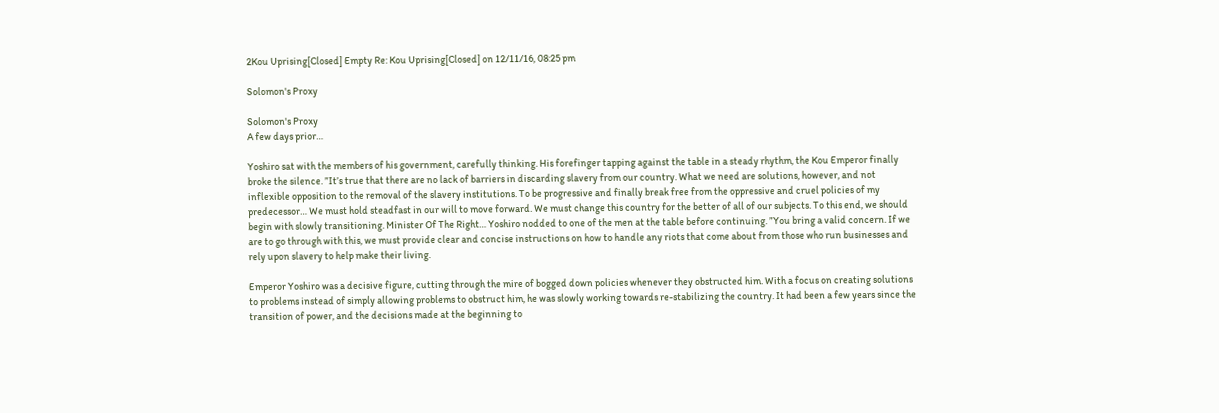2Kou Uprising[Closed] Empty Re: Kou Uprising[Closed] on 12/11/16, 08:25 pm

Solomon's Proxy

Solomon's Proxy
A few days prior…

Yoshiro sat with the members of his government, carefully thinking. His forefinger tapping against the table in a steady rhythm, the Kou Emperor finally broke the silence. ”It’s true that there are no lack of barriers in discarding slavery from our country. What we need are solutions, however, and not inflexible opposition to the removal of the slavery institutions. To be progressive and finally break free from the oppressive and cruel policies of my predecessor… We must hold steadfast in our will to move forward. We must change this country for the better of all of our subjects. To this end, we should begin with slowly transitioning. Minister Of The Right… Yoshiro nodded to one of the men at the table before continuing. ”You bring a valid concern. If we are to go through with this, we must provide clear and concise instructions on how to handle any riots that come about from those who run businesses and rely upon slavery to help make their living.

Emperor Yoshiro was a decisive figure, cutting through the mire of bogged down policies whenever they obstructed him. With a focus on creating solutions to problems instead of simply allowing problems to obstruct him, he was slowly working towards re-stabilizing the country. It had been a few years since the transition of power, and the decisions made at the beginning to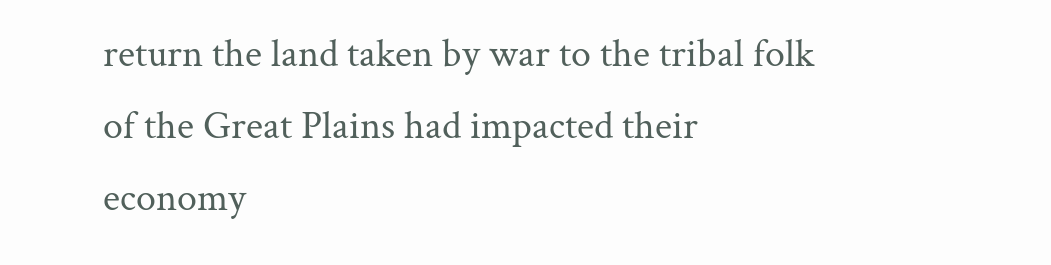return the land taken by war to the tribal folk of the Great Plains had impacted their economy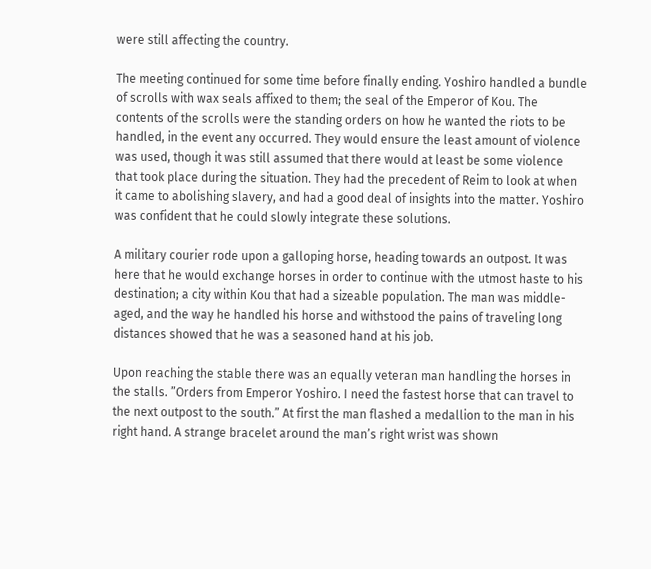were still affecting the country.

The meeting continued for some time before finally ending. Yoshiro handled a bundle of scrolls with wax seals affixed to them; the seal of the Emperor of Kou. The contents of the scrolls were the standing orders on how he wanted the riots to be handled, in the event any occurred. They would ensure the least amount of violence was used, though it was still assumed that there would at least be some violence that took place during the situation. They had the precedent of Reim to look at when it came to abolishing slavery, and had a good deal of insights into the matter. Yoshiro was confident that he could slowly integrate these solutions.

A military courier rode upon a galloping horse, heading towards an outpost. It was here that he would exchange horses in order to continue with the utmost haste to his destination; a city within Kou that had a sizeable population. The man was middle-aged, and the way he handled his horse and withstood the pains of traveling long distances showed that he was a seasoned hand at his job.

Upon reaching the stable there was an equally veteran man handling the horses in the stalls. ”Orders from Emperor Yoshiro. I need the fastest horse that can travel to the next outpost to the south.” At first the man flashed a medallion to the man in his right hand. A strange bracelet around the man’s right wrist was shown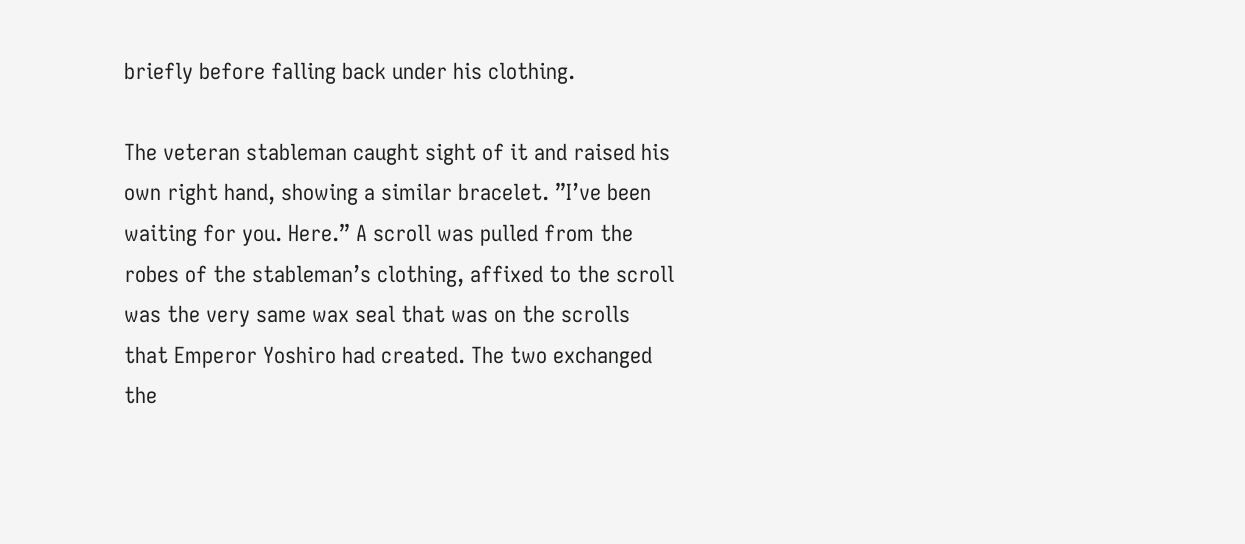briefly before falling back under his clothing.

The veteran stableman caught sight of it and raised his own right hand, showing a similar bracelet. ”I’ve been waiting for you. Here.” A scroll was pulled from the robes of the stableman’s clothing, affixed to the scroll was the very same wax seal that was on the scrolls that Emperor Yoshiro had created. The two exchanged the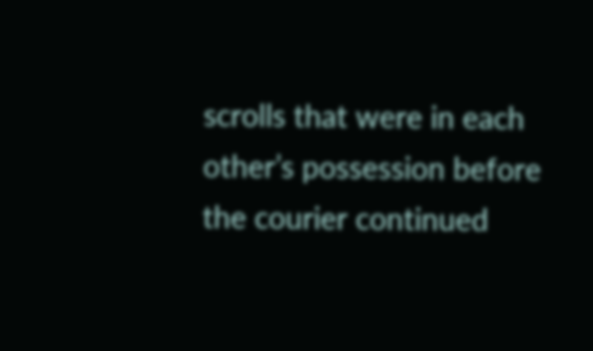scrolls that were in each other’s possession before the courier continued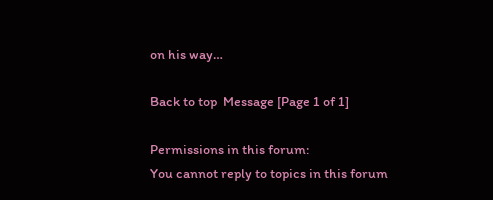on his way…

Back to top  Message [Page 1 of 1]

Permissions in this forum:
You cannot reply to topics in this forum